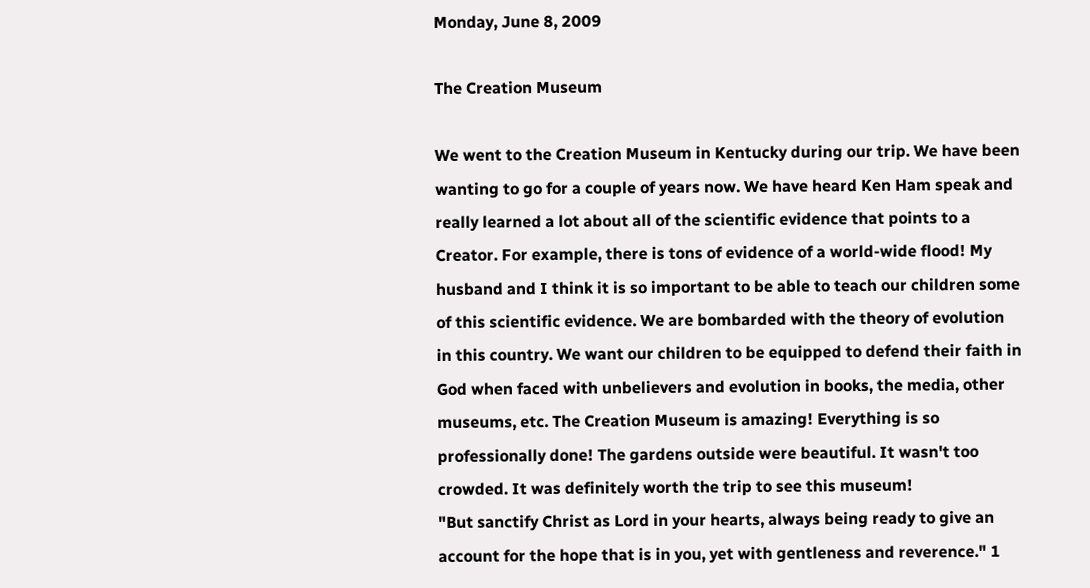Monday, June 8, 2009

The Creation Museum

We went to the Creation Museum in Kentucky during our trip. We have been wanting to go for a couple of years now. We have heard Ken Ham speak and really learned a lot about all of the scientific evidence that points to a Creator. For example, there is tons of evidence of a world-wide flood! My husband and I think it is so important to be able to teach our children some of this scientific evidence. We are bombarded with the theory of evolution in this country. We want our children to be equipped to defend their faith in God when faced with unbelievers and evolution in books, the media, other museums, etc. The Creation Museum is amazing! Everything is so professionally done! The gardens outside were beautiful. It wasn't too crowded. It was definitely worth the trip to see this museum!
"But sanctify Christ as Lord in your hearts, always being ready to give an account for the hope that is in you, yet with gentleness and reverence." 1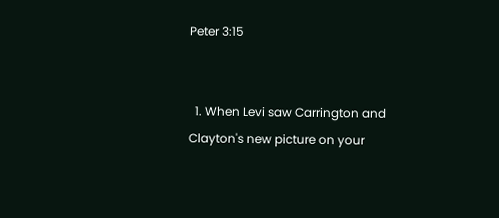Peter 3:15


  1. When Levi saw Carrington and Clayton's new picture on your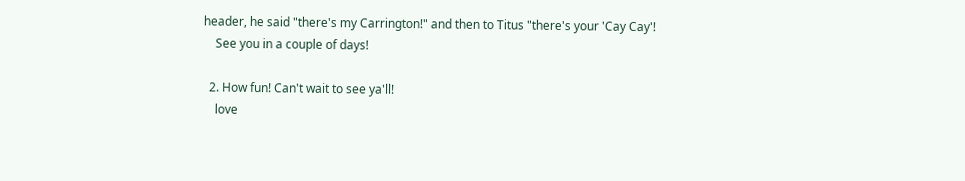header, he said "there's my Carrington!" and then to Titus "there's your 'Cay Cay'!
    See you in a couple of days!

  2. How fun! Can't wait to see ya'll!
    love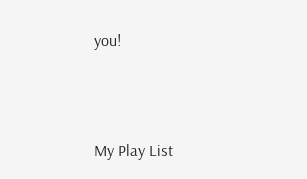you!



My Play List